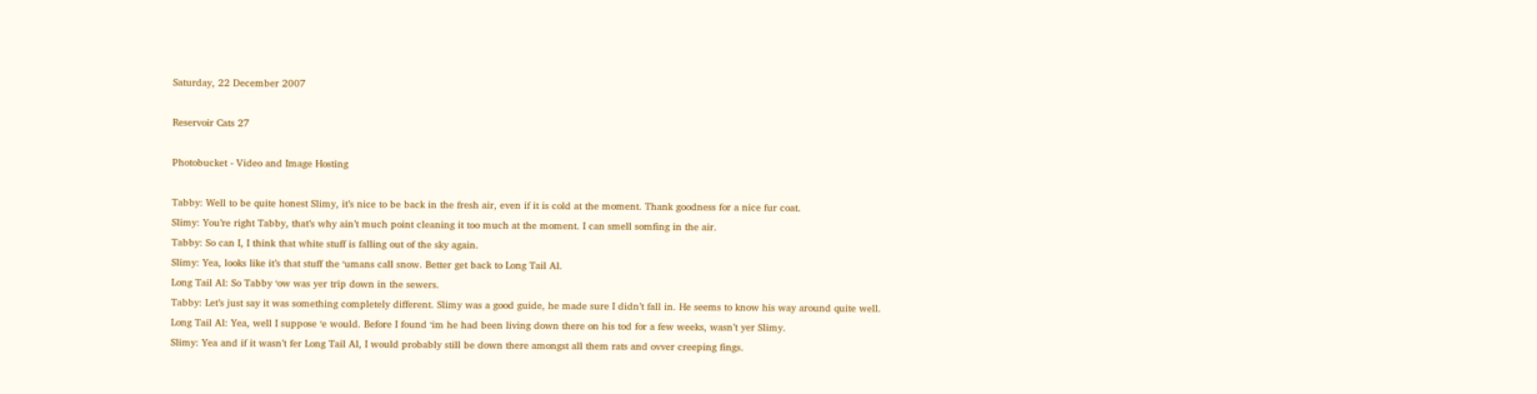Saturday, 22 December 2007

Reservoir Cats 27

Photobucket - Video and Image Hosting

Tabby: Well to be quite honest Slimy, it’s nice to be back in the fresh air, even if it is cold at the moment. Thank goodness for a nice fur coat.
Slimy: You’re right Tabby, that’s why ain’t much point cleaning it too much at the moment. I can smell somfing in the air.
Tabby: So can I, I think that white stuff is falling out of the sky again.
Slimy: Yea, looks like it’s that stuff the ‘umans call snow. Better get back to Long Tail Al.
Long Tail Al: So Tabby ‘ow was yer trip down in the sewers.
Tabby: Let’s just say it was something completely different. Slimy was a good guide, he made sure I didn’t fall in. He seems to know his way around quite well.
Long Tail Al: Yea, well I suppose ‘e would. Before I found ‘im he had been living down there on his tod for a few weeks, wasn’t yer Slimy.
Slimy: Yea and if it wasn’t fer Long Tail Al, I would probably still be down there amongst all them rats and ovver creeping fings.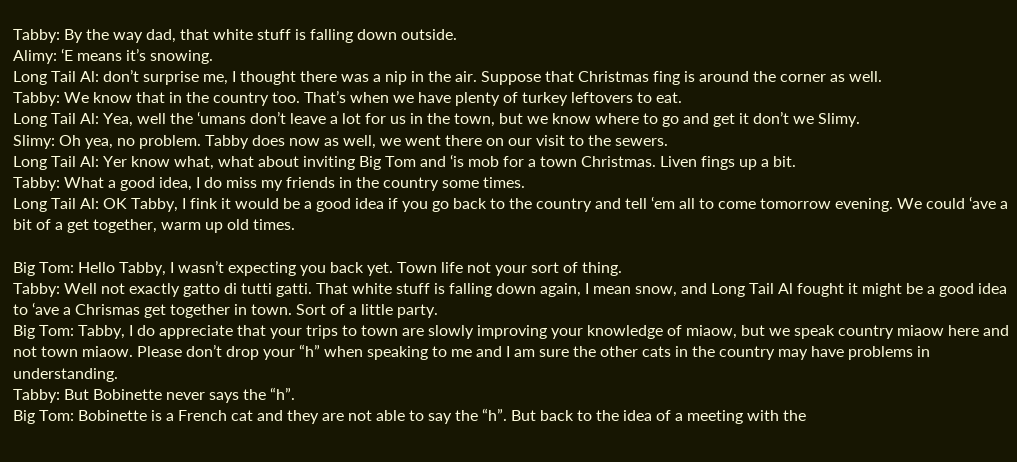Tabby: By the way dad, that white stuff is falling down outside.
Alimy: ‘E means it’s snowing.
Long Tail Al: don’t surprise me, I thought there was a nip in the air. Suppose that Christmas fing is around the corner as well.
Tabby: We know that in the country too. That’s when we have plenty of turkey leftovers to eat.
Long Tail Al: Yea, well the ‘umans don’t leave a lot for us in the town, but we know where to go and get it don’t we Slimy.
Slimy: Oh yea, no problem. Tabby does now as well, we went there on our visit to the sewers.
Long Tail Al: Yer know what, what about inviting Big Tom and ‘is mob for a town Christmas. Liven fings up a bit.
Tabby: What a good idea, I do miss my friends in the country some times.
Long Tail Al: OK Tabby, I fink it would be a good idea if you go back to the country and tell ‘em all to come tomorrow evening. We could ‘ave a bit of a get together, warm up old times.

Big Tom: Hello Tabby, I wasn’t expecting you back yet. Town life not your sort of thing.
Tabby: Well not exactly gatto di tutti gatti. That white stuff is falling down again, I mean snow, and Long Tail Al fought it might be a good idea to ‘ave a Chrismas get together in town. Sort of a little party.
Big Tom: Tabby, I do appreciate that your trips to town are slowly improving your knowledge of miaow, but we speak country miaow here and not town miaow. Please don’t drop your “h” when speaking to me and I am sure the other cats in the country may have problems in understanding.
Tabby: But Bobinette never says the “h”.
Big Tom: Bobinette is a French cat and they are not able to say the “h”. But back to the idea of a meeting with the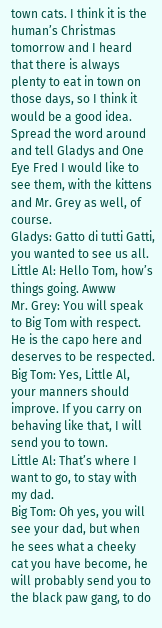town cats. I think it is the human’s Christmas tomorrow and I heard that there is always plenty to eat in town on those days, so I think it would be a good idea. Spread the word around and tell Gladys and One Eye Fred I would like to see them, with the kittens and Mr. Grey as well, of course.
Gladys: Gatto di tutti Gatti, you wanted to see us all.
Little Al: Hello Tom, how’s things going. Awww
Mr. Grey: You will speak to Big Tom with respect. He is the capo here and deserves to be respected.
Big Tom: Yes, Little Al, your manners should improve. If you carry on behaving like that, I will send you to town.
Little Al: That’s where I want to go, to stay with my dad.
Big Tom: Oh yes, you will see your dad, but when he sees what a cheeky cat you have become, he will probably send you to the black paw gang, to do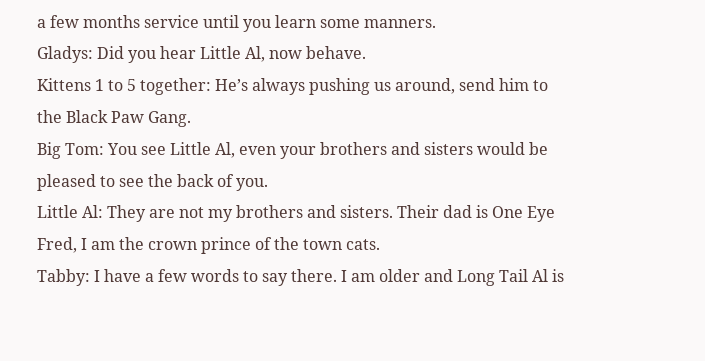a few months service until you learn some manners.
Gladys: Did you hear Little Al, now behave.
Kittens 1 to 5 together: He’s always pushing us around, send him to the Black Paw Gang.
Big Tom: You see Little Al, even your brothers and sisters would be pleased to see the back of you.
Little Al: They are not my brothers and sisters. Their dad is One Eye Fred, I am the crown prince of the town cats.
Tabby: I have a few words to say there. I am older and Long Tail Al is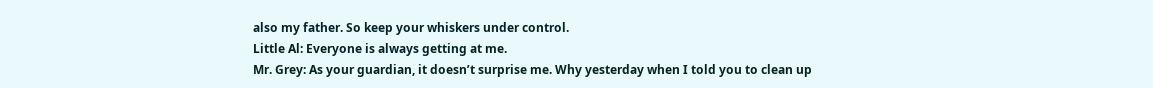also my father. So keep your whiskers under control.
Little Al: Everyone is always getting at me.
Mr. Grey: As your guardian, it doesn’t surprise me. Why yesterday when I told you to clean up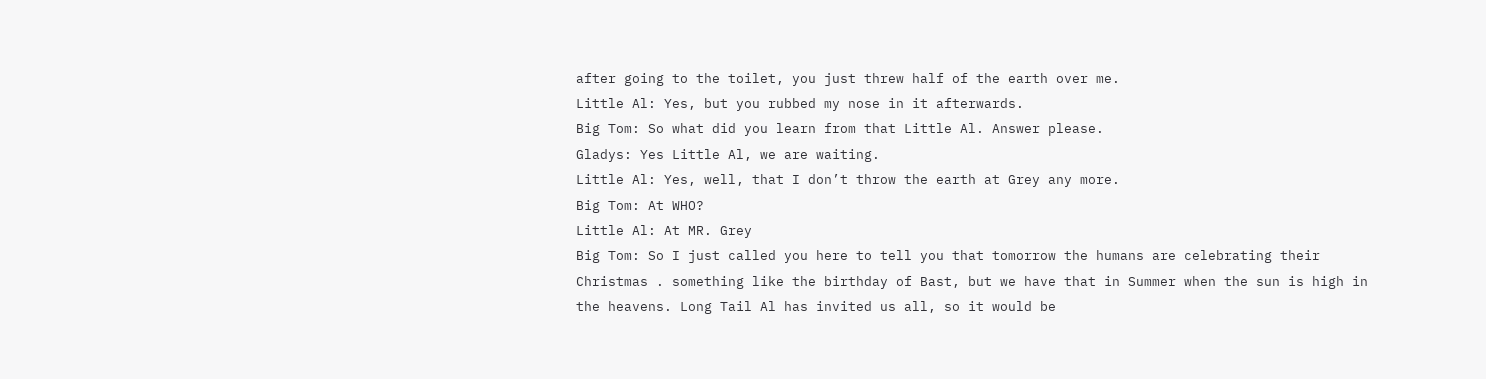after going to the toilet, you just threw half of the earth over me.
Little Al: Yes, but you rubbed my nose in it afterwards.
Big Tom: So what did you learn from that Little Al. Answer please.
Gladys: Yes Little Al, we are waiting.
Little Al: Yes, well, that I don’t throw the earth at Grey any more.
Big Tom: At WHO?
Little Al: At MR. Grey
Big Tom: So I just called you here to tell you that tomorrow the humans are celebrating their Christmas . something like the birthday of Bast, but we have that in Summer when the sun is high in the heavens. Long Tail Al has invited us all, so it would be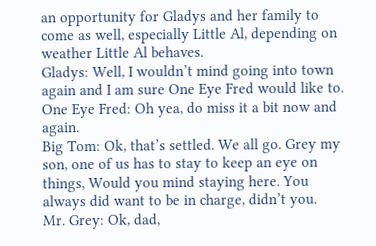an opportunity for Gladys and her family to come as well, especially Little Al, depending on weather Little Al behaves.
Gladys: Well, I wouldn’t mind going into town again and I am sure One Eye Fred would like to.
One Eye Fred: Oh yea, do miss it a bit now and again.
Big Tom: Ok, that’s settled. We all go. Grey my son, one of us has to stay to keep an eye on things, Would you mind staying here. You always did want to be in charge, didn’t you.
Mr. Grey: Ok, dad,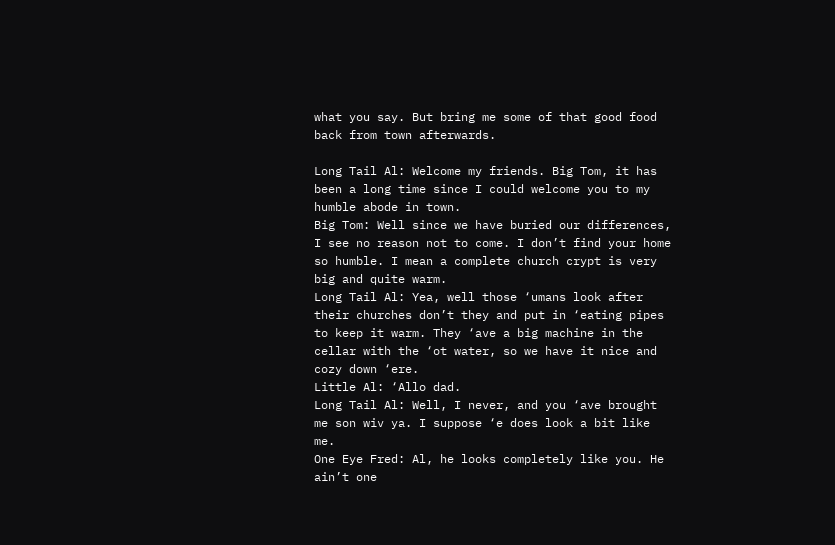what you say. But bring me some of that good food back from town afterwards.

Long Tail Al: Welcome my friends. Big Tom, it has been a long time since I could welcome you to my humble abode in town.
Big Tom: Well since we have buried our differences, I see no reason not to come. I don’t find your home so humble. I mean a complete church crypt is very big and quite warm.
Long Tail Al: Yea, well those ‘umans look after their churches don’t they and put in ‘eating pipes to keep it warm. They ‘ave a big machine in the cellar with the ‘ot water, so we have it nice and cozy down ‘ere.
Little Al: ‘Allo dad.
Long Tail Al: Well, I never, and you ‘ave brought me son wiv ya. I suppose ‘e does look a bit like me.
One Eye Fred: Al, he looks completely like you. He ain’t one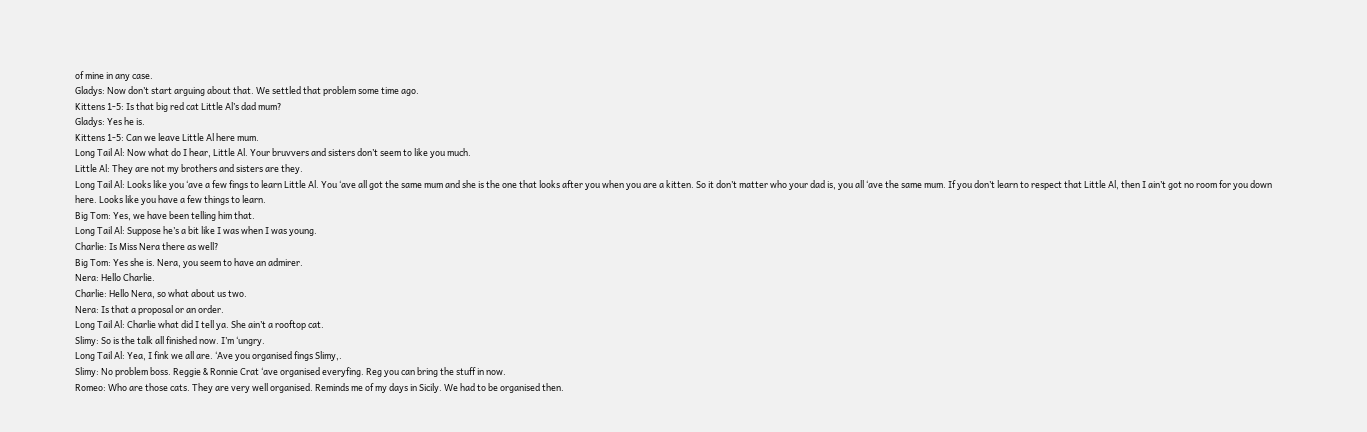of mine in any case.
Gladys: Now don’t start arguing about that. We settled that problem some time ago.
Kittens 1-5: Is that big red cat Little Al’s dad mum?
Gladys: Yes he is.
Kittens 1-5: Can we leave Little Al here mum.
Long Tail Al: Now what do I hear, Little Al. Your bruvvers and sisters don’t seem to like you much.
Little Al: They are not my brothers and sisters are they.
Long Tail Al: Looks like you ‘ave a few fings to learn Little Al. You ‘ave all got the same mum and she is the one that looks after you when you are a kitten. So it don’t matter who your dad is, you all ‘ave the same mum. If you don’t learn to respect that Little Al, then I ain’t got no room for you down here. Looks like you have a few things to learn.
Big Tom: Yes, we have been telling him that.
Long Tail Al: Suppose he’s a bit like I was when I was young.
Charlie: Is Miss Nera there as well?
Big Tom: Yes she is. Nera, you seem to have an admirer.
Nera: Hello Charlie.
Charlie: Hello Nera, so what about us two.
Nera: Is that a proposal or an order.
Long Tail Al: Charlie what did I tell ya. She ain’t a rooftop cat.
Slimy: So is the talk all finished now. I’m ‘ungry.
Long Tail Al: Yea, I fink we all are. ‘Ave you organised fings Slimy,.
Slimy: No problem boss. Reggie & Ronnie Crat ‘ave organised everyfing. Reg you can bring the stuff in now.
Romeo: Who are those cats. They are very well organised. Reminds me of my days in Sicily. We had to be organised then.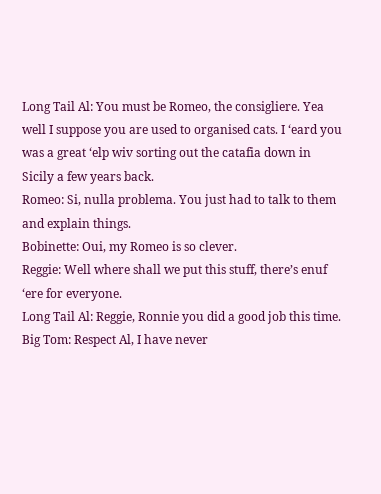Long Tail Al: You must be Romeo, the consigliere. Yea well I suppose you are used to organised cats. I ‘eard you was a great ‘elp wiv sorting out the catafia down in Sicily a few years back.
Romeo: Si, nulla problema. You just had to talk to them and explain things.
Bobinette: Oui, my Romeo is so clever.
Reggie: Well where shall we put this stuff, there’s enuf ‘ere for everyone.
Long Tail Al: Reggie, Ronnie you did a good job this time.
Big Tom: Respect Al, I have never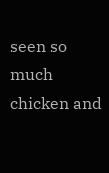seen so much chicken and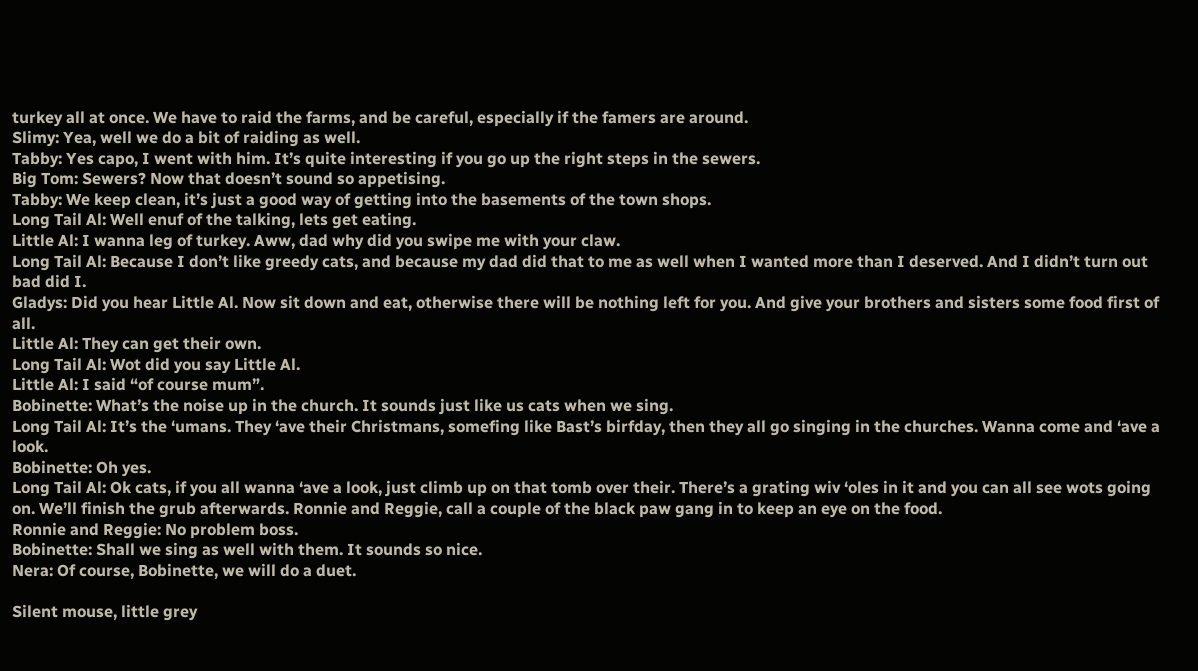turkey all at once. We have to raid the farms, and be careful, especially if the famers are around.
Slimy: Yea, well we do a bit of raiding as well.
Tabby: Yes capo, I went with him. It’s quite interesting if you go up the right steps in the sewers.
Big Tom: Sewers? Now that doesn’t sound so appetising.
Tabby: We keep clean, it’s just a good way of getting into the basements of the town shops.
Long Tail Al: Well enuf of the talking, lets get eating.
Little Al: I wanna leg of turkey. Aww, dad why did you swipe me with your claw.
Long Tail Al: Because I don’t like greedy cats, and because my dad did that to me as well when I wanted more than I deserved. And I didn’t turn out bad did I.
Gladys: Did you hear Little Al. Now sit down and eat, otherwise there will be nothing left for you. And give your brothers and sisters some food first of all.
Little Al: They can get their own.
Long Tail Al: Wot did you say Little Al.
Little Al: I said “of course mum”.
Bobinette: What’s the noise up in the church. It sounds just like us cats when we sing.
Long Tail Al: It’s the ‘umans. They ‘ave their Christmans, somefing like Bast’s birfday, then they all go singing in the churches. Wanna come and ‘ave a look.
Bobinette: Oh yes.
Long Tail Al: Ok cats, if you all wanna ‘ave a look, just climb up on that tomb over their. There’s a grating wiv ‘oles in it and you can all see wots going on. We’ll finish the grub afterwards. Ronnie and Reggie, call a couple of the black paw gang in to keep an eye on the food.
Ronnie and Reggie: No problem boss.
Bobinette: Shall we sing as well with them. It sounds so nice.
Nera: Of course, Bobinette, we will do a duet.

Silent mouse, little grey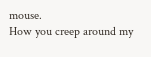mouse.
How you creep around my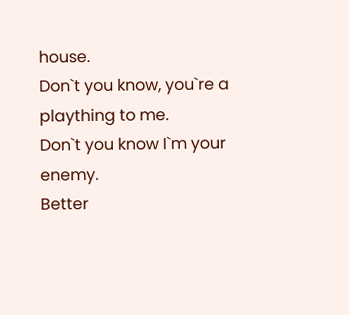house.
Don`t you know, you`re a plaything to me.
Don`t you know I`m your enemy.
Better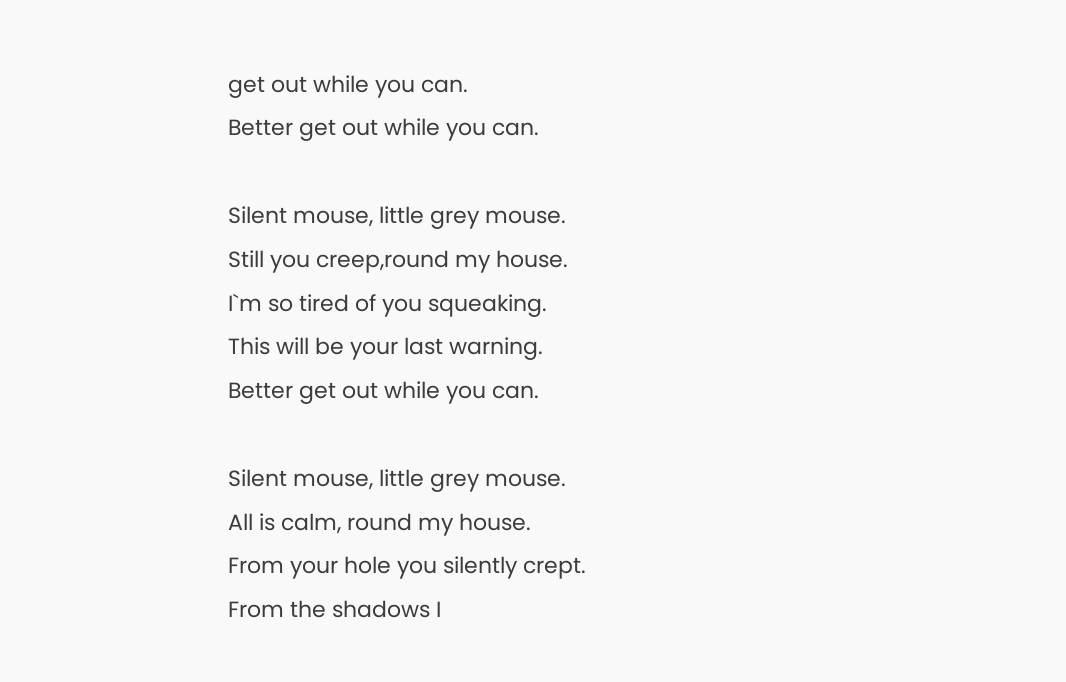get out while you can.
Better get out while you can.

Silent mouse, little grey mouse.
Still you creep,round my house.
I`m so tired of you squeaking.
This will be your last warning.
Better get out while you can.

Silent mouse, little grey mouse.
All is calm, round my house.
From your hole you silently crept.
From the shadows I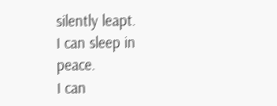silently leapt.
I can sleep in peace.
I can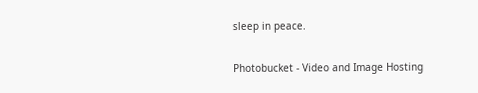sleep in peace.

Photobucket - Video and Image Hosting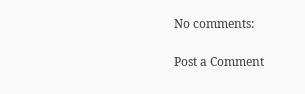No comments:

Post a Comment